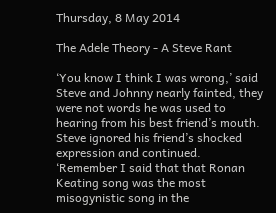Thursday, 8 May 2014

The Adele Theory - A Steve Rant

‘You know I think I was wrong,’ said Steve and Johnny nearly fainted, they were not words he was used to hearing from his best friend’s mouth. Steve ignored his friend’s shocked expression and continued. ‘Remember I said that that Ronan Keating song was the most misogynistic song in the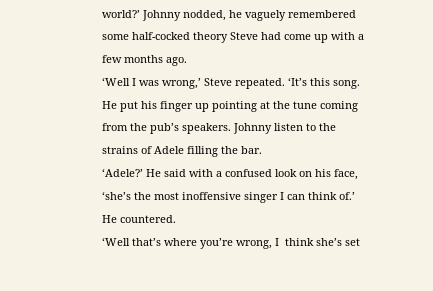world?’ Johnny nodded, he vaguely remembered some half-cocked theory Steve had come up with a few months ago.
‘Well I was wrong,’ Steve repeated. ‘It’s this song. He put his finger up pointing at the tune coming from the pub’s speakers. Johnny listen to the strains of Adele filling the bar.
‘Adele?’ He said with a confused look on his face, ‘she’s the most inoffensive singer I can think of.’ He countered.
‘Well that’s where you’re wrong, I  think she’s set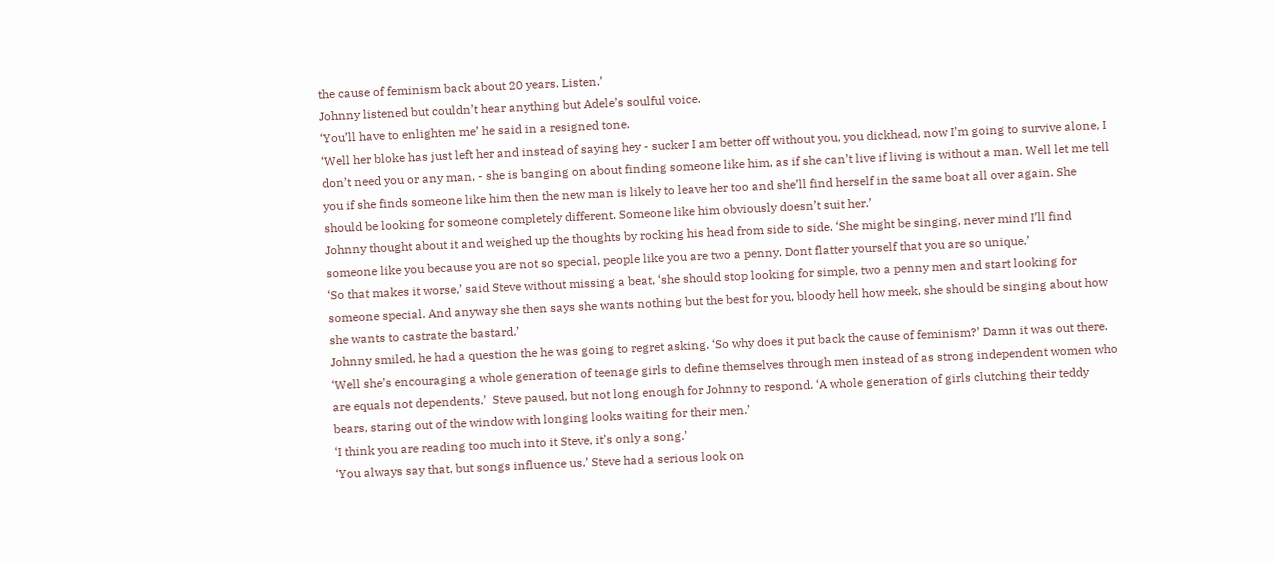the cause of feminism back about 20 years. Listen.’
Johnny listened but couldn’t hear anything but Adele’s soulful voice.
‘You’ll have to enlighten me’ he said in a resigned tone.
‘Well her bloke has just left her and instead of saying hey - sucker I am better off without you, you dickhead, now I’m going to survive alone, I don’t need you or any man, - she is banging on about finding someone like him, as if she can’t live if living is without a man. Well let me tell you if she finds someone like him then the new man is likely to leave her too and she’ll find herself in the same boat all over again. She should be looking for someone completely different. Someone like him obviously doesn’t suit her.’
Johnny thought about it and weighed up the thoughts by rocking his head from side to side. ‘She might be singing, never mind I’ll find someone like you because you are not so special, people like you are two a penny. Dont flatter yourself that you are so unique.’
‘So that makes it worse,’ said Steve without missing a beat, ‘she should stop looking for simple, two a penny men and start looking for someone special. And anyway she then says she wants nothing but the best for you, bloody hell how meek, she should be singing about how she wants to castrate the bastard.’
Johnny smiled, he had a question the he was going to regret asking. ‘So why does it put back the cause of feminism?’ Damn it was out there.
‘Well she’s encouraging a whole generation of teenage girls to define themselves through men instead of as strong independent women who are equals not dependents.’  Steve paused, but not long enough for Johnny to respond. ‘A whole generation of girls clutching their teddy bears, staring out of the window with longing looks waiting for their men.’
‘I think you are reading too much into it Steve, it’s only a song.’
‘You always say that, but songs influence us.’ Steve had a serious look on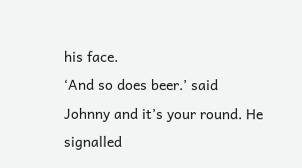his face.
‘And so does beer.’ said Johnny and it’s your round. He signalled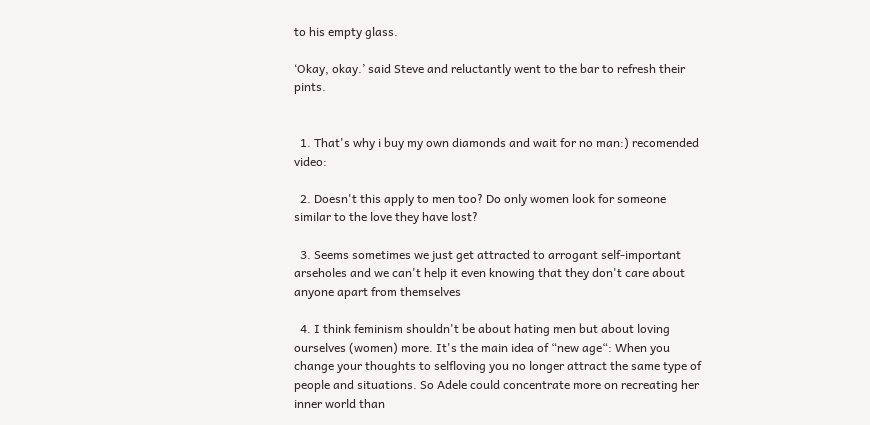to his empty glass.

‘Okay, okay.’ said Steve and reluctantly went to the bar to refresh their pints.


  1. That's why i buy my own diamonds and wait for no man:) recomended video:

  2. Doesn't this apply to men too? Do only women look for someone similar to the love they have lost?

  3. Seems sometimes we just get attracted to arrogant self-important arseholes and we can't help it even knowing that they don't care about anyone apart from themselves

  4. I think feminism shouldn't be about hating men but about loving ourselves (women) more. It's the main idea of “new age“: When you change your thoughts to selfloving you no longer attract the same type of people and situations. So Adele could concentrate more on recreating her inner world than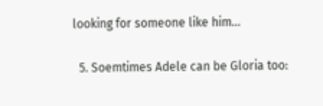looking for someone like him...

  5. Soemtimes Adele can be Gloria too: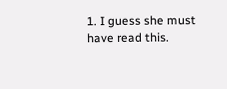1. I guess she must have read this.